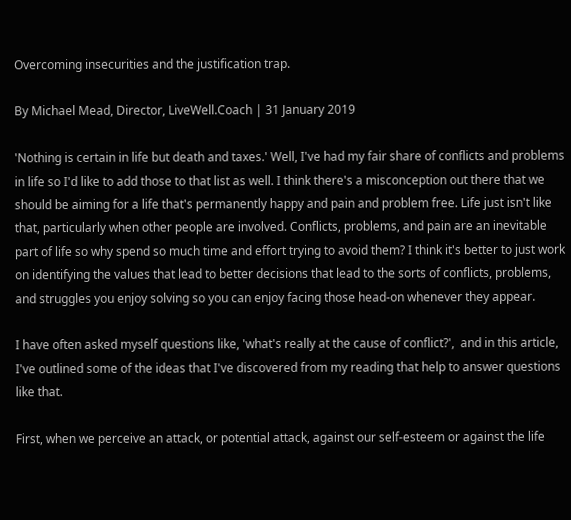Overcoming insecurities and the justification trap.

By Michael Mead, Director, LiveWell.Coach | 31 January 2019

'Nothing is certain in life but death and taxes.' Well, I've had my fair share of conflicts and problems in life so I'd like to add those to that list as well. I think there's a misconception out there that we should be aiming for a life that's permanently happy and pain and problem free. Life just isn't like that, particularly when other people are involved. Conflicts, problems, and pain are an inevitable part of life so why spend so much time and effort trying to avoid them? I think it's better to just work on identifying the values that lead to better decisions that lead to the sorts of conflicts, problems, and struggles you enjoy solving so you can enjoy facing those head-on whenever they appear.

I have often asked myself questions like, 'what's really at the cause of conflict?',  and in this article, I've outlined some of the ideas that I've discovered from my reading that help to answer questions like that.

First, when we perceive an attack, or potential attack, against our self-esteem or against the life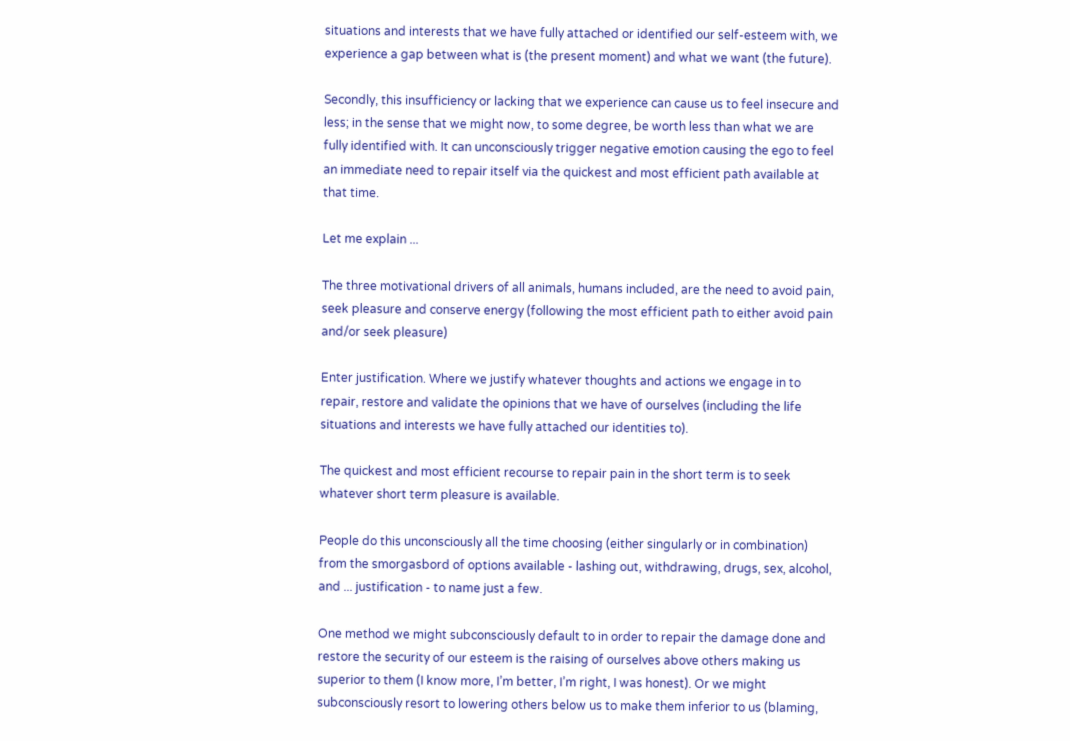situations and interests that we have fully attached or identified our self-esteem with, we experience a gap between what is (the present moment) and what we want (the future).

Secondly, this insufficiency or lacking that we experience can cause us to feel insecure and less; in the sense that we might now, to some degree, be worth less than what we are fully identified with. It can unconsciously trigger negative emotion causing the ego to feel an immediate need to repair itself via the quickest and most efficient path available at that time.

Let me explain ...

The three motivational drivers of all animals, humans included, are the need to avoid pain, seek pleasure and conserve energy (following the most efficient path to either avoid pain and/or seek pleasure)

Enter justification. Where we justify whatever thoughts and actions we engage in to repair, restore and validate the opinions that we have of ourselves (including the life situations and interests we have fully attached our identities to).

The quickest and most efficient recourse to repair pain in the short term is to seek whatever short term pleasure is available.

People do this unconsciously all the time choosing (either singularly or in combination) from the smorgasbord of options available - lashing out, withdrawing, drugs, sex, alcohol, and ... justification - to name just a few.

One method we might subconsciously default to in order to repair the damage done and restore the security of our esteem is the raising of ourselves above others making us superior to them (I know more, I’m better, I’m right, I was honest). Or we might subconsciously resort to lowering others below us to make them inferior to us (blaming,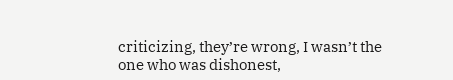criticizing, they’re wrong, I wasn’t the one who was dishonest,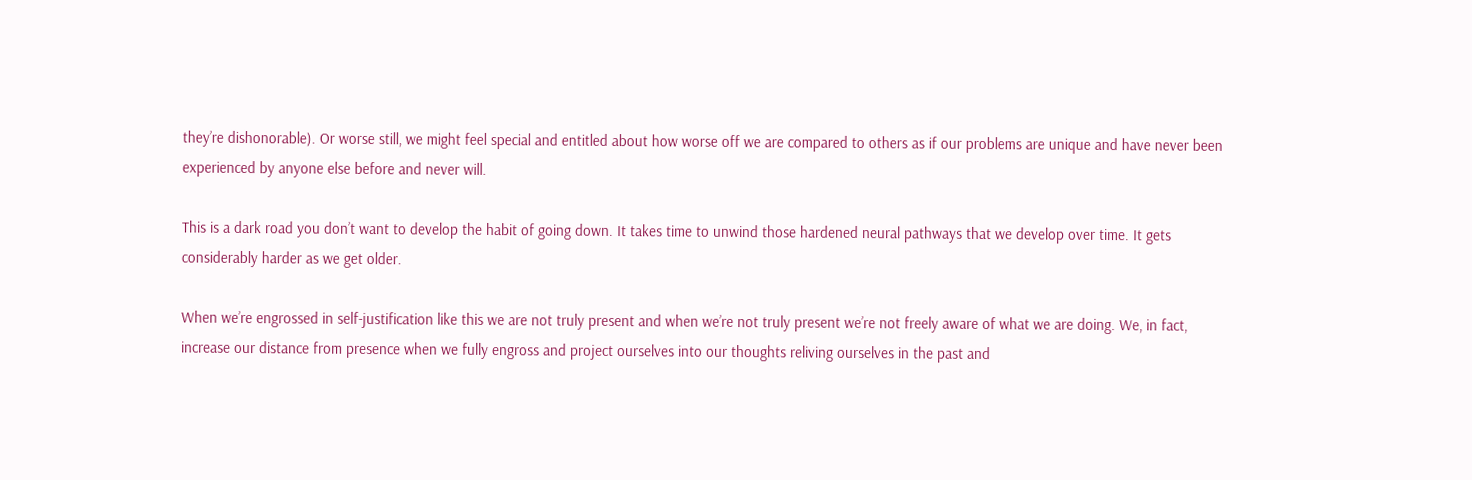they’re dishonorable). Or worse still, we might feel special and entitled about how worse off we are compared to others as if our problems are unique and have never been experienced by anyone else before and never will.

This is a dark road you don’t want to develop the habit of going down. It takes time to unwind those hardened neural pathways that we develop over time. It gets considerably harder as we get older.

When we’re engrossed in self-justification like this we are not truly present and when we’re not truly present we’re not freely aware of what we are doing. We, in fact, increase our distance from presence when we fully engross and project ourselves into our thoughts reliving ourselves in the past and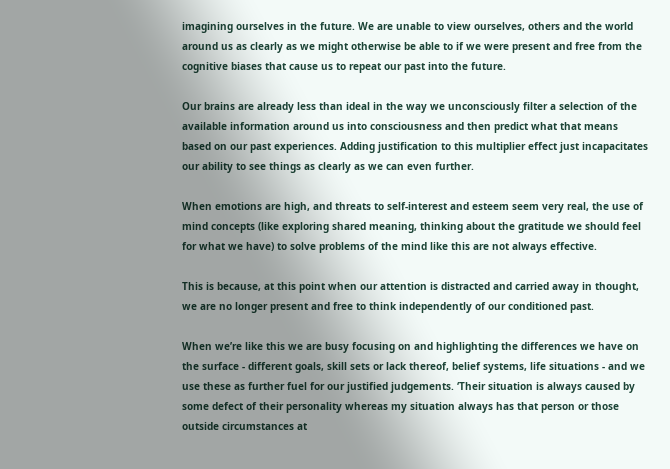imagining ourselves in the future. We are unable to view ourselves, others and the world around us as clearly as we might otherwise be able to if we were present and free from the cognitive biases that cause us to repeat our past into the future.

Our brains are already less than ideal in the way we unconsciously filter a selection of the available information around us into consciousness and then predict what that means based on our past experiences. Adding justification to this multiplier effect just incapacitates our ability to see things as clearly as we can even further.

When emotions are high, and threats to self-interest and esteem seem very real, the use of mind concepts (like exploring shared meaning, thinking about the gratitude we should feel for what we have) to solve problems of the mind like this are not always effective.

This is because, at this point when our attention is distracted and carried away in thought, we are no longer present and free to think independently of our conditioned past.

When we’re like this we are busy focusing on and highlighting the differences we have on the surface - different goals, skill sets or lack thereof, belief systems, life situations - and we use these as further fuel for our justified judgements. ‘Their situation is always caused by some defect of their personality whereas my situation always has that person or those outside circumstances at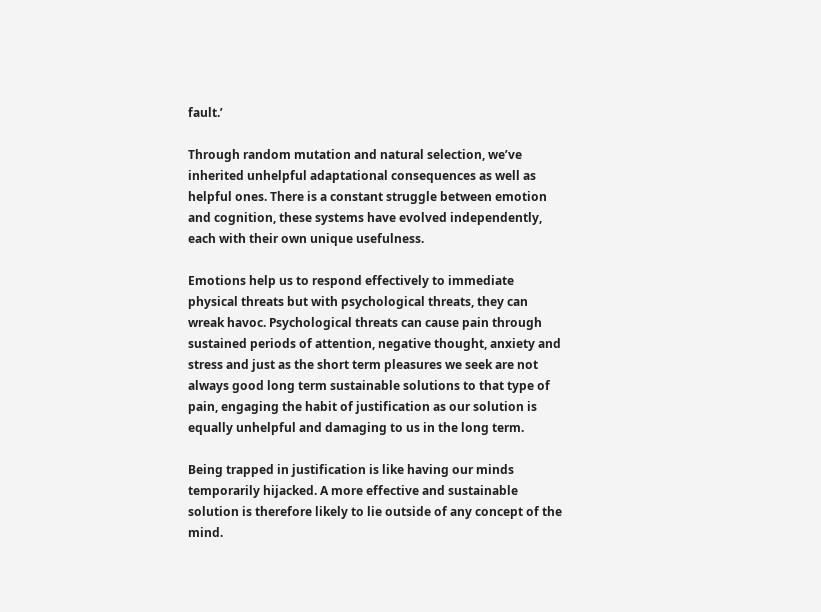fault.’

Through random mutation and natural selection, we’ve inherited unhelpful adaptational consequences as well as helpful ones. There is a constant struggle between emotion and cognition, these systems have evolved independently, each with their own unique usefulness.

Emotions help us to respond effectively to immediate physical threats but with psychological threats, they can wreak havoc. Psychological threats can cause pain through sustained periods of attention, negative thought, anxiety and stress and just as the short term pleasures we seek are not always good long term sustainable solutions to that type of pain, engaging the habit of justification as our solution is equally unhelpful and damaging to us in the long term.

Being trapped in justification is like having our minds temporarily hijacked. A more effective and sustainable solution is therefore likely to lie outside of any concept of the mind.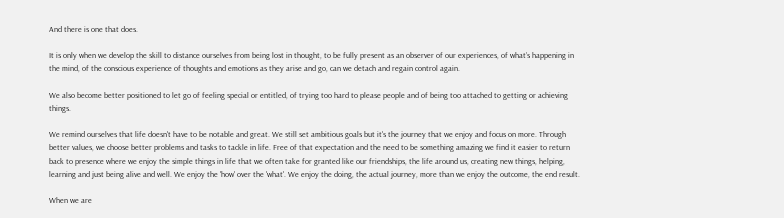And there is one that does.

It is only when we develop the skill to distance ourselves from being lost in thought, to be fully present as an observer of our experiences, of what’s happening in the mind, of the conscious experience of thoughts and emotions as they arise and go, can we detach and regain control again.

We also become better positioned to let go of feeling special or entitled, of trying too hard to please people and of being too attached to getting or achieving things.

We remind ourselves that life doesn't have to be notable and great. We still set ambitious goals but it's the journey that we enjoy and focus on more. Through better values, we choose better problems and tasks to tackle in life. Free of that expectation and the need to be something amazing we find it easier to return back to presence where we enjoy the simple things in life that we often take for granted like our friendships, the life around us, creating new things, helping, learning and just being alive and well. We enjoy the 'how' over the 'what'. We enjoy the doing, the actual journey, more than we enjoy the outcome, the end result.

When we are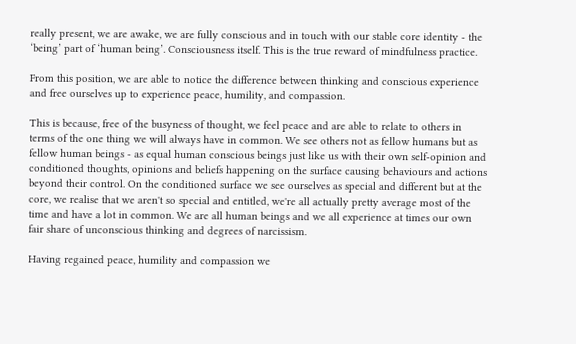really present, we are awake, we are fully conscious and in touch with our stable core identity - the ‘being’ part of ‘human being’. Consciousness itself. This is the true reward of mindfulness practice.

From this position, we are able to notice the difference between thinking and conscious experience and free ourselves up to experience peace, humility, and compassion.

This is because, free of the busyness of thought, we feel peace and are able to relate to others in terms of the one thing we will always have in common. We see others not as fellow humans but as fellow human beings - as equal human conscious beings just like us with their own self-opinion and conditioned thoughts, opinions and beliefs happening on the surface causing behaviours and actions beyond their control. On the conditioned surface we see ourselves as special and different but at the core, we realise that we aren't so special and entitled, we're all actually pretty average most of the time and have a lot in common. We are all human beings and we all experience at times our own fair share of unconscious thinking and degrees of narcissism.

Having regained peace, humility and compassion we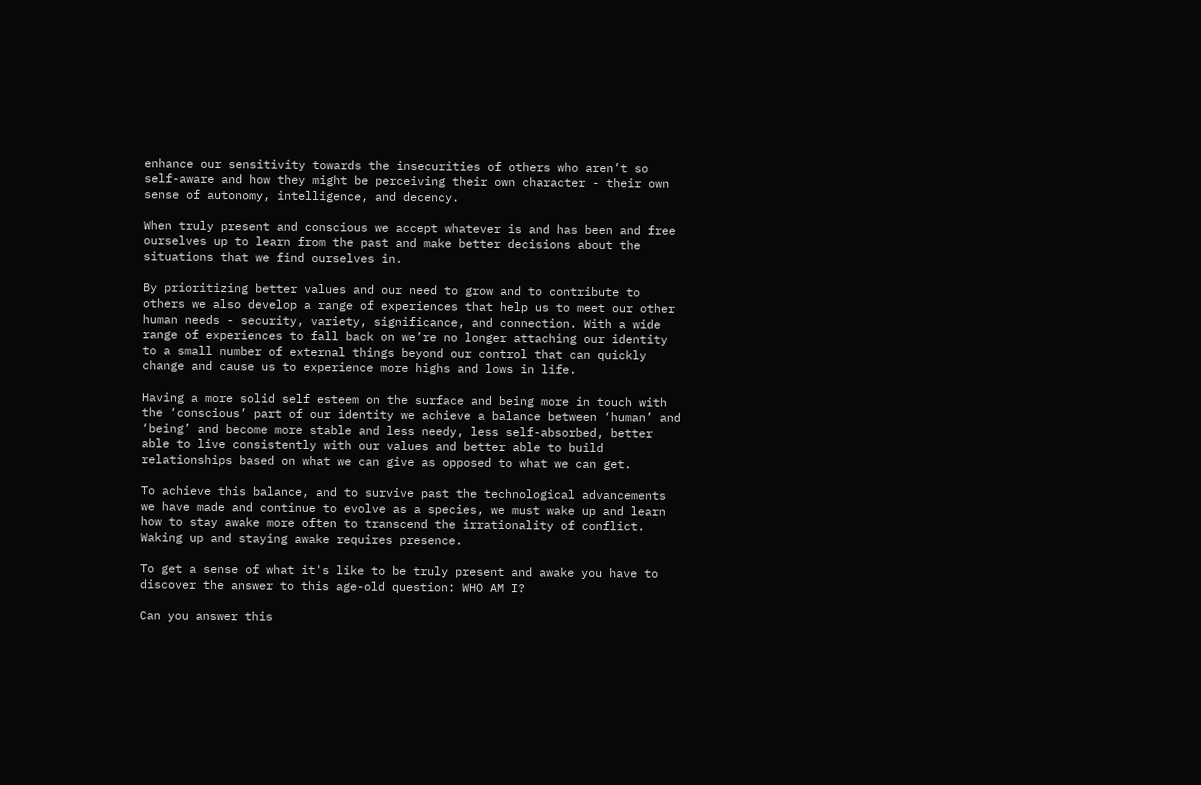enhance our sensitivity towards the insecurities of others who aren’t so self-aware and how they might be perceiving their own character - their own sense of autonomy, intelligence, and decency.

When truly present and conscious we accept whatever is and has been and free ourselves up to learn from the past and make better decisions about the situations that we find ourselves in.

By prioritizing better values and our need to grow and to contribute to others we also develop a range of experiences that help us to meet our other human needs - security, variety, significance, and connection. With a wide range of experiences to fall back on we’re no longer attaching our identity to a small number of external things beyond our control that can quickly change and cause us to experience more highs and lows in life.

Having a more solid self esteem on the surface and being more in touch with the ‘conscious’ part of our identity we achieve a balance between ‘human’ and ‘being’ and become more stable and less needy, less self-absorbed, better able to live consistently with our values and better able to build relationships based on what we can give as opposed to what we can get.

To achieve this balance, and to survive past the technological advancements we have made and continue to evolve as a species, we must wake up and learn how to stay awake more often to transcend the irrationality of conflict. Waking up and staying awake requires presence.

To get a sense of what it's like to be truly present and awake you have to discover the answer to this age-old question: WHO AM I?

Can you answer this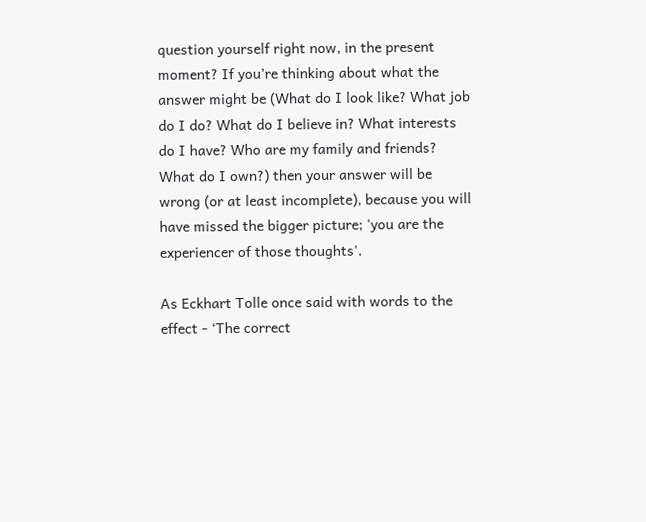question yourself right now, in the present moment? If you’re thinking about what the answer might be (What do I look like? What job do I do? What do I believe in? What interests do I have? Who are my family and friends? What do I own?) then your answer will be wrong (or at least incomplete), because you will have missed the bigger picture; 'you are the experiencer of those thoughts'.

As Eckhart Tolle once said with words to the effect - ‘The correct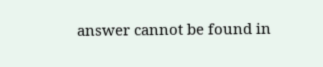answer cannot be found in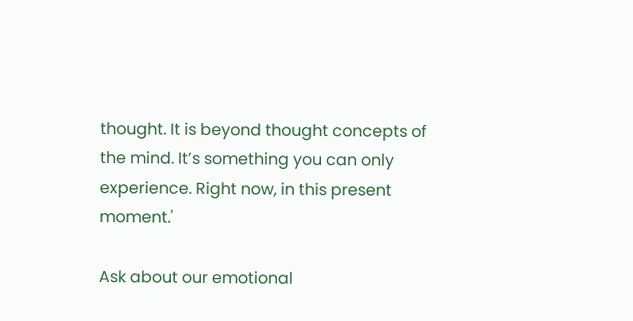thought. It is beyond thought concepts of the mind. It’s something you can only experience. Right now, in this present moment.'

Ask about our emotional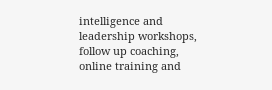intelligence and leadership workshops, follow up coaching, online training and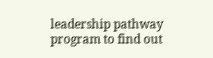leadership pathway program to find out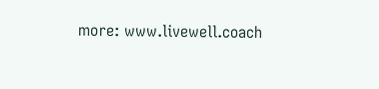more: www.livewell.coach